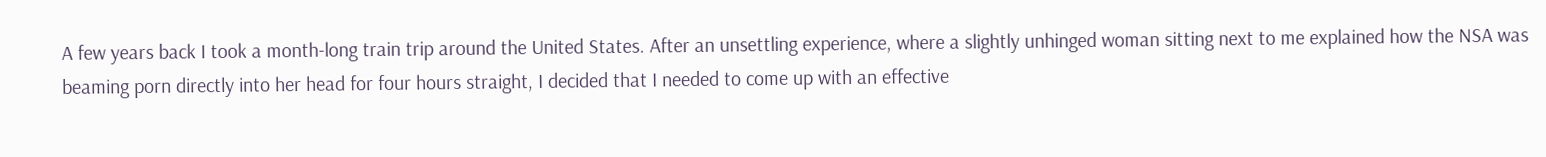A few years back I took a month-long train trip around the United States. After an unsettling experience, where a slightly unhinged woman sitting next to me explained how the NSA was beaming porn directly into her head for four hours straight, I decided that I needed to come up with an effective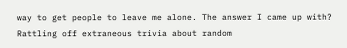way to get people to leave me alone. The answer I came up with? Rattling off extraneous trivia about random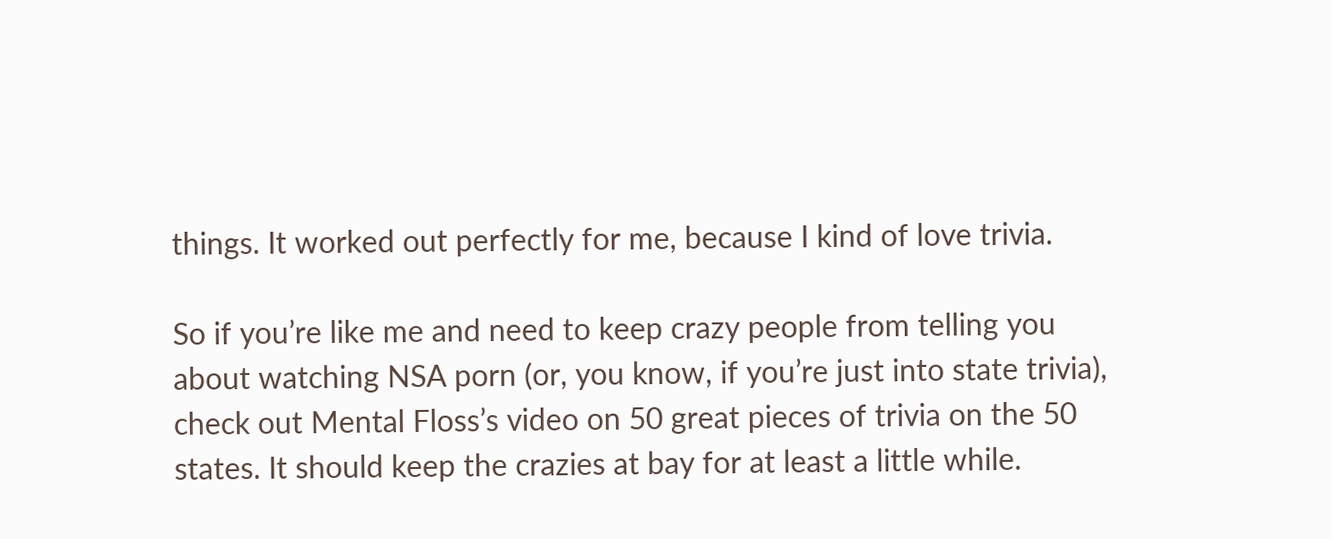things. It worked out perfectly for me, because I kind of love trivia.

So if you’re like me and need to keep crazy people from telling you about watching NSA porn (or, you know, if you’re just into state trivia), check out Mental Floss’s video on 50 great pieces of trivia on the 50 states. It should keep the crazies at bay for at least a little while.